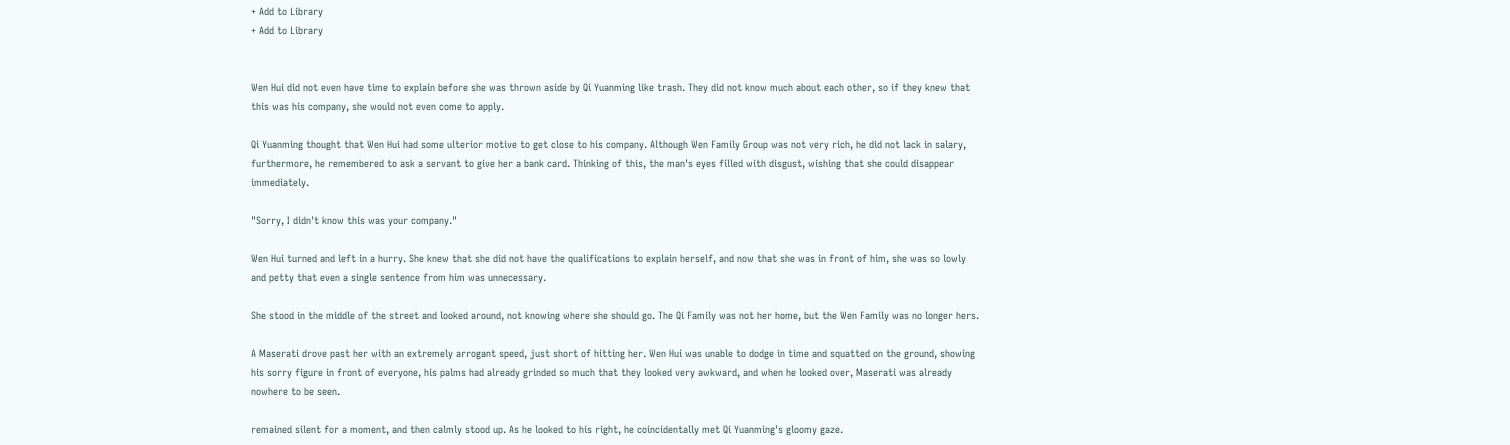+ Add to Library
+ Add to Library


Wen Hui did not even have time to explain before she was thrown aside by Qi Yuanming like trash. They did not know much about each other, so if they knew that this was his company, she would not even come to apply.

Qi Yuanming thought that Wen Hui had some ulterior motive to get close to his company. Although Wen Family Group was not very rich, he did not lack in salary, furthermore, he remembered to ask a servant to give her a bank card. Thinking of this, the man's eyes filled with disgust, wishing that she could disappear immediately.

"Sorry, I didn't know this was your company."

Wen Hui turned and left in a hurry. She knew that she did not have the qualifications to explain herself, and now that she was in front of him, she was so lowly and petty that even a single sentence from him was unnecessary.

She stood in the middle of the street and looked around, not knowing where she should go. The Qi Family was not her home, but the Wen Family was no longer hers.

A Maserati drove past her with an extremely arrogant speed, just short of hitting her. Wen Hui was unable to dodge in time and squatted on the ground, showing his sorry figure in front of everyone, his palms had already grinded so much that they looked very awkward, and when he looked over, Maserati was already nowhere to be seen.

remained silent for a moment, and then calmly stood up. As he looked to his right, he coincidentally met Qi Yuanming's gloomy gaze.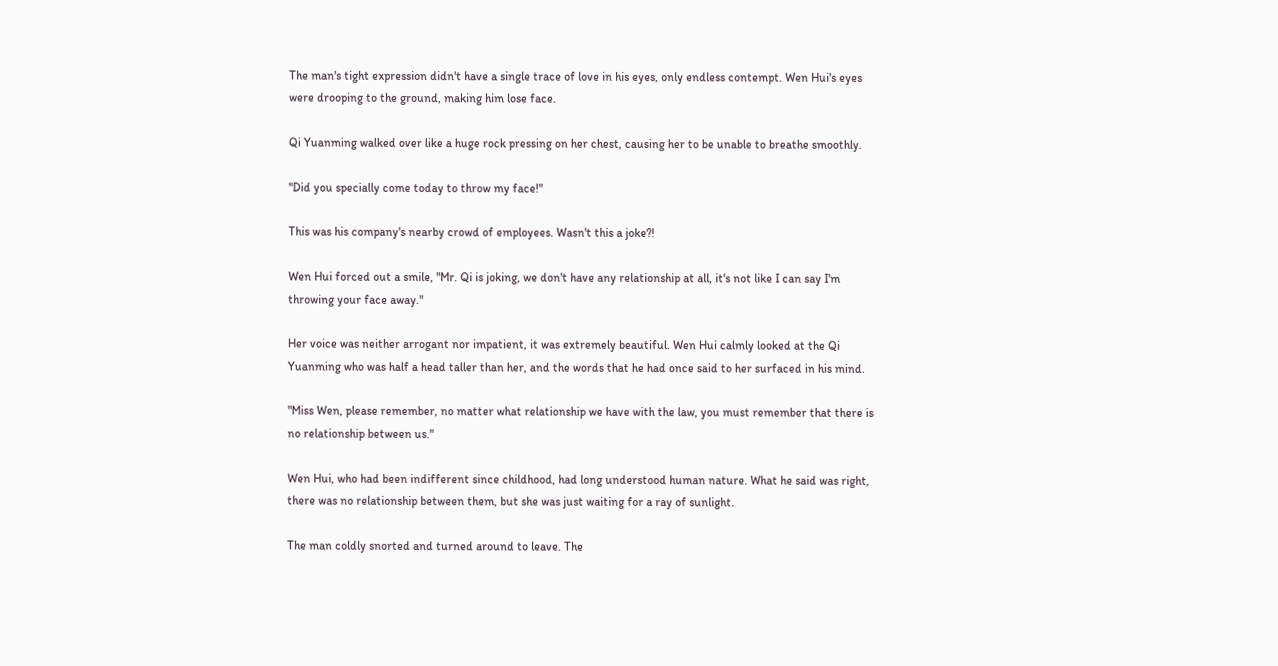The man's tight expression didn't have a single trace of love in his eyes, only endless contempt. Wen Hui's eyes were drooping to the ground, making him lose face.

Qi Yuanming walked over like a huge rock pressing on her chest, causing her to be unable to breathe smoothly.

"Did you specially come today to throw my face!"

This was his company's nearby crowd of employees. Wasn't this a joke?!

Wen Hui forced out a smile, "Mr. Qi is joking, we don't have any relationship at all, it's not like I can say I'm throwing your face away."

Her voice was neither arrogant nor impatient, it was extremely beautiful. Wen Hui calmly looked at the Qi Yuanming who was half a head taller than her, and the words that he had once said to her surfaced in his mind.

"Miss Wen, please remember, no matter what relationship we have with the law, you must remember that there is no relationship between us."

Wen Hui, who had been indifferent since childhood, had long understood human nature. What he said was right, there was no relationship between them, but she was just waiting for a ray of sunlight.

The man coldly snorted and turned around to leave. The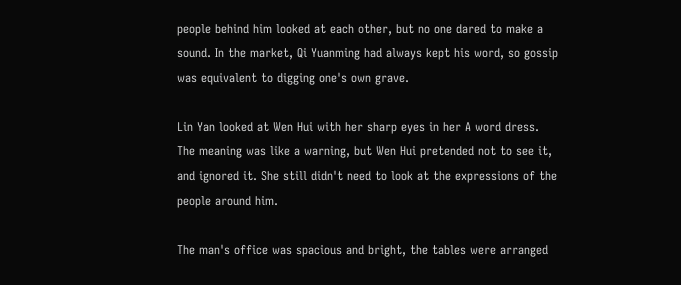people behind him looked at each other, but no one dared to make a sound. In the market, Qi Yuanming had always kept his word, so gossip was equivalent to digging one's own grave.

Lin Yan looked at Wen Hui with her sharp eyes in her A word dress. The meaning was like a warning, but Wen Hui pretended not to see it, and ignored it. She still didn't need to look at the expressions of the people around him.

The man's office was spacious and bright, the tables were arranged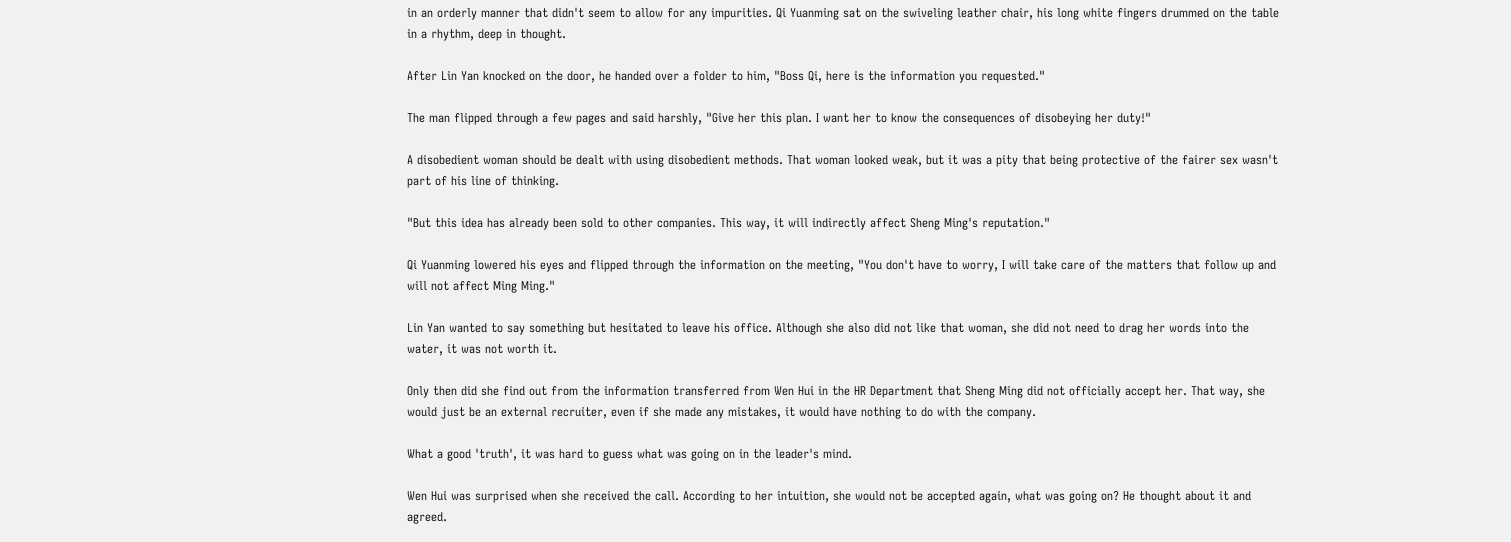in an orderly manner that didn't seem to allow for any impurities. Qi Yuanming sat on the swiveling leather chair, his long white fingers drummed on the table in a rhythm, deep in thought.

After Lin Yan knocked on the door, he handed over a folder to him, "Boss Qi, here is the information you requested."

The man flipped through a few pages and said harshly, "Give her this plan. I want her to know the consequences of disobeying her duty!"

A disobedient woman should be dealt with using disobedient methods. That woman looked weak, but it was a pity that being protective of the fairer sex wasn't part of his line of thinking.

"But this idea has already been sold to other companies. This way, it will indirectly affect Sheng Ming's reputation."

Qi Yuanming lowered his eyes and flipped through the information on the meeting, "You don't have to worry, I will take care of the matters that follow up and will not affect Ming Ming."

Lin Yan wanted to say something but hesitated to leave his office. Although she also did not like that woman, she did not need to drag her words into the water, it was not worth it.

Only then did she find out from the information transferred from Wen Hui in the HR Department that Sheng Ming did not officially accept her. That way, she would just be an external recruiter, even if she made any mistakes, it would have nothing to do with the company.

What a good 'truth', it was hard to guess what was going on in the leader's mind.

Wen Hui was surprised when she received the call. According to her intuition, she would not be accepted again, what was going on? He thought about it and agreed.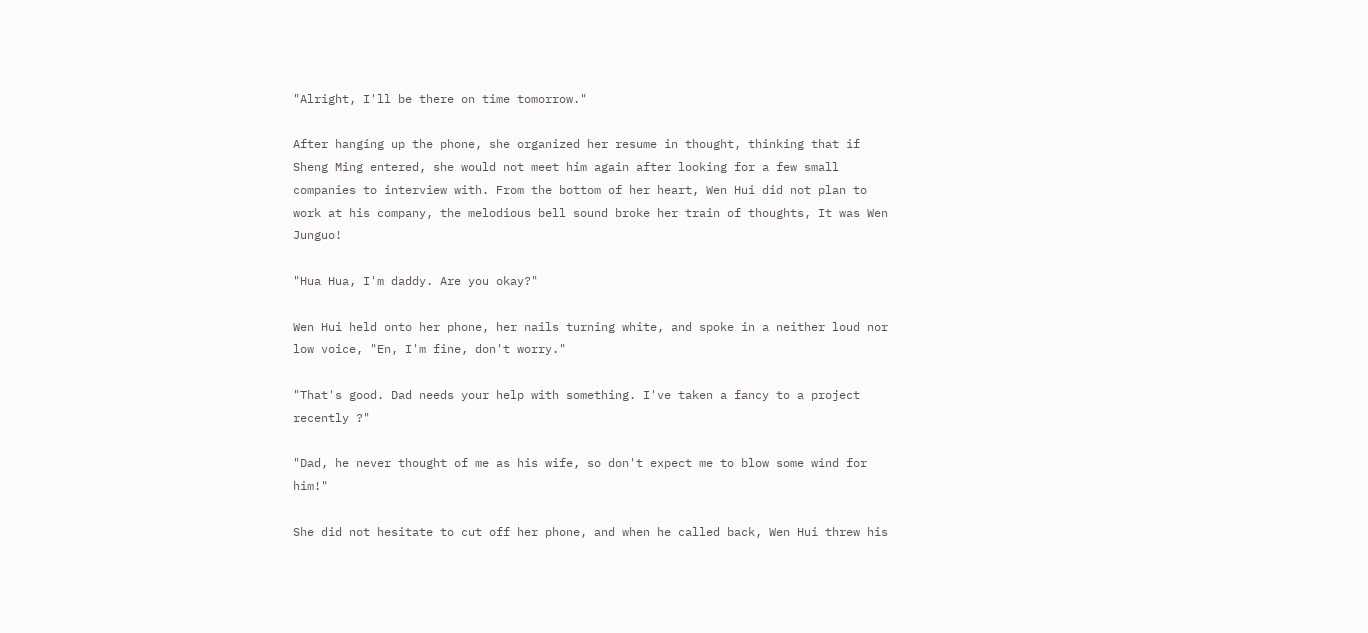"Alright, I'll be there on time tomorrow."

After hanging up the phone, she organized her resume in thought, thinking that if Sheng Ming entered, she would not meet him again after looking for a few small companies to interview with. From the bottom of her heart, Wen Hui did not plan to work at his company, the melodious bell sound broke her train of thoughts, It was Wen Junguo!

"Hua Hua, I'm daddy. Are you okay?"

Wen Hui held onto her phone, her nails turning white, and spoke in a neither loud nor low voice, "En, I'm fine, don't worry."

"That's good. Dad needs your help with something. I've taken a fancy to a project recently ?"

"Dad, he never thought of me as his wife, so don't expect me to blow some wind for him!"

She did not hesitate to cut off her phone, and when he called back, Wen Hui threw his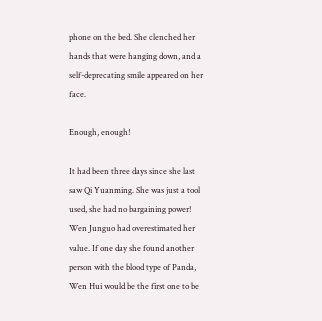phone on the bed. She clenched her hands that were hanging down, and a self-deprecating smile appeared on her face.

Enough, enough!

It had been three days since she last saw Qi Yuanming. She was just a tool used, she had no bargaining power! Wen Junguo had overestimated her value. If one day she found another person with the blood type of Panda, Wen Hui would be the first one to be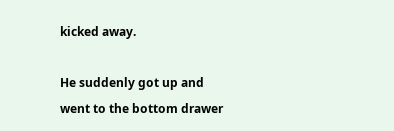kicked away.

He suddenly got up and went to the bottom drawer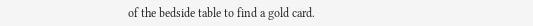of the bedside table to find a gold card.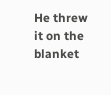He threw it on the blanket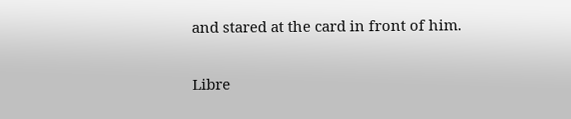and stared at the card in front of him.

Libre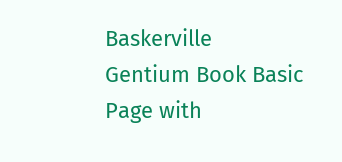Baskerville
Gentium Book Basic
Page with